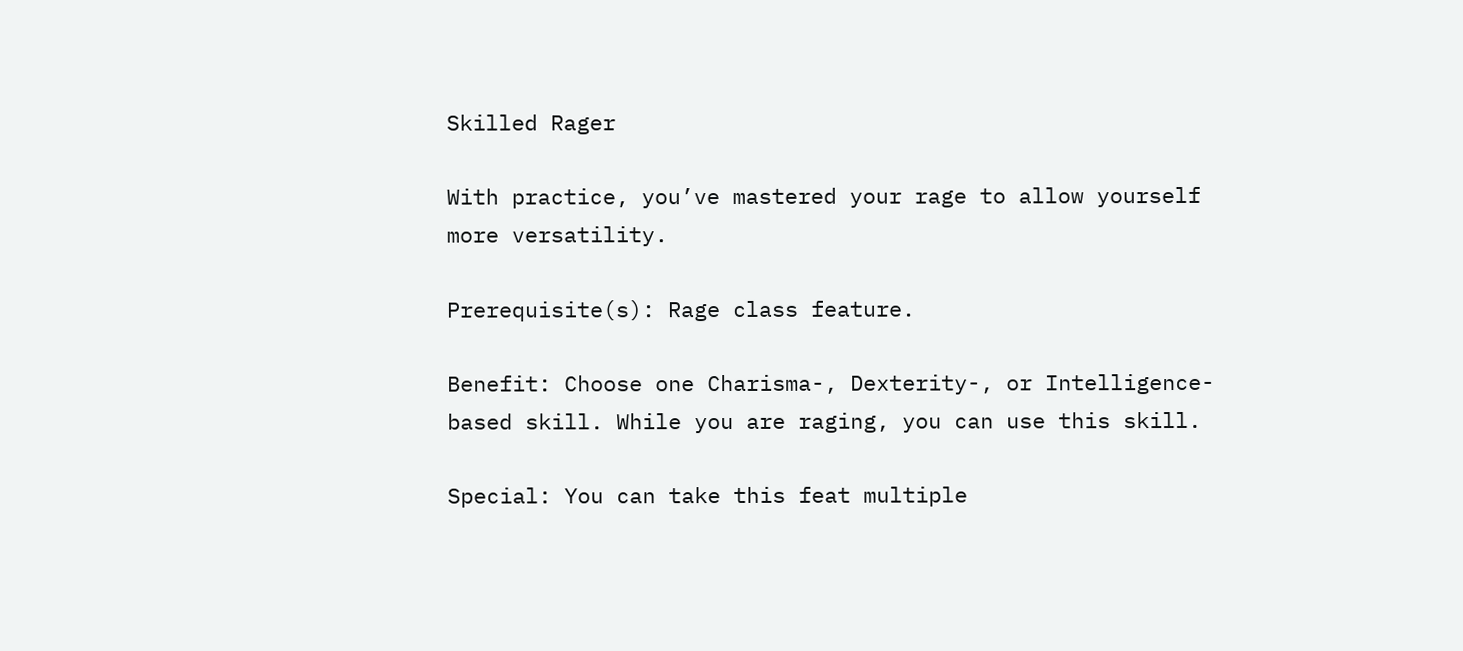Skilled Rager

With practice, you’ve mastered your rage to allow yourself more versatility.

Prerequisite(s): Rage class feature.

Benefit: Choose one Charisma-, Dexterity-, or Intelligence-based skill. While you are raging, you can use this skill.

Special: You can take this feat multiple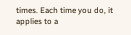times. Each time you do, it applies to a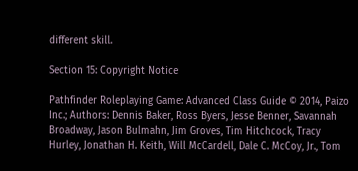different skill.

Section 15: Copyright Notice

Pathfinder Roleplaying Game: Advanced Class Guide © 2014, Paizo Inc.; Authors: Dennis Baker, Ross Byers, Jesse Benner, Savannah Broadway, Jason Bulmahn, Jim Groves, Tim Hitchcock, Tracy Hurley, Jonathan H. Keith, Will McCardell, Dale C. McCoy, Jr., Tom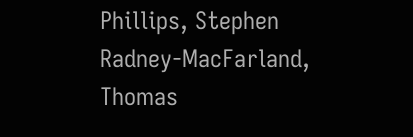Phillips, Stephen Radney-MacFarland, Thomas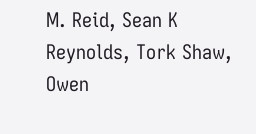M. Reid, Sean K Reynolds, Tork Shaw, Owen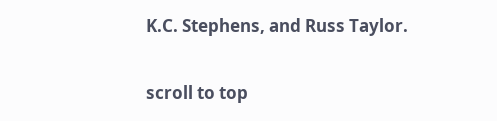K.C. Stephens, and Russ Taylor.

scroll to top